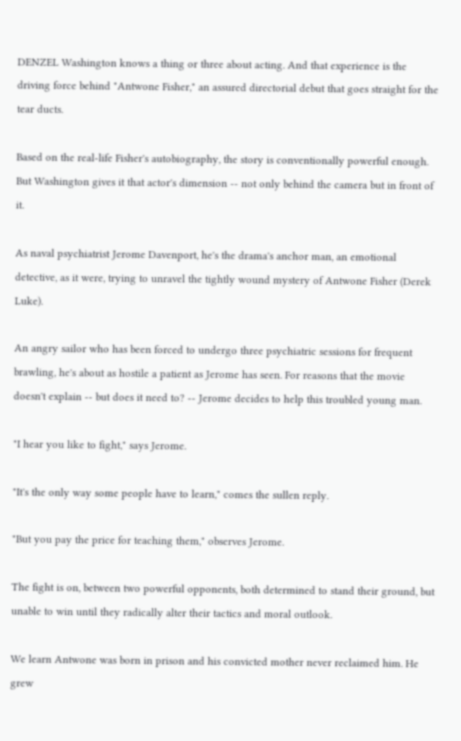DENZEL Washington knows a thing or three about acting. And that experience is the driving force behind "Antwone Fisher," an assured directorial debut that goes straight for the tear ducts.

Based on the real-life Fisher's autobiography, the story is conventionally powerful enough. But Washington gives it that actor's dimension -- not only behind the camera but in front of it.

As naval psychiatrist Jerome Davenport, he's the drama's anchor man, an emotional detective, as it were, trying to unravel the tightly wound mystery of Antwone Fisher (Derek Luke).

An angry sailor who has been forced to undergo three psychiatric sessions for frequent brawling, he's about as hostile a patient as Jerome has seen. For reasons that the movie doesn't explain -- but does it need to? -- Jerome decides to help this troubled young man.

"I hear you like to fight," says Jerome.

"It's the only way some people have to learn," comes the sullen reply.

"But you pay the price for teaching them," observes Jerome.

The fight is on, between two powerful opponents, both determined to stand their ground, but unable to win until they radically alter their tactics and moral outlook.

We learn Antwone was born in prison and his convicted mother never reclaimed him. He grew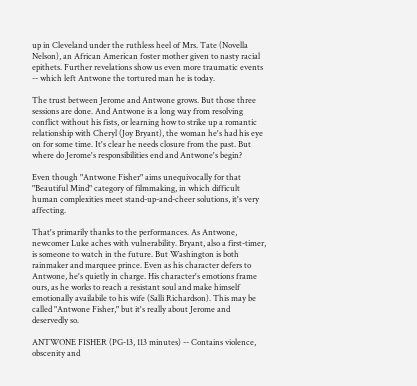up in Cleveland under the ruthless heel of Mrs. Tate (Novella Nelson), an African American foster mother given to nasty racial epithets. Further revelations show us even more traumatic events -- which left Antwone the tortured man he is today.

The trust between Jerome and Antwone grows. But those three sessions are done. And Antwone is a long way from resolving conflict without his fists, or learning how to strike up a romantic relationship with Cheryl (Joy Bryant), the woman he's had his eye on for some time. It's clear he needs closure from the past. But where do Jerome's responsibilities end and Antwone's begin?

Even though "Antwone Fisher" aims unequivocally for that "Beautiful Mind" category of filmmaking, in which difficult human complexities meet stand-up-and-cheer solutions, it's very affecting.

That's primarily thanks to the performances. As Antwone, newcomer Luke aches with vulnerability. Bryant, also a first-timer, is someone to watch in the future. But Washington is both rainmaker and marquee prince. Even as his character defers to Antwone, he's quietly in charge. His character's emotions frame ours, as he works to reach a resistant soul and make himself emotionally availabile to his wife (Salli Richardson). This may be called "Antwone Fisher," but it's really about Jerome and deservedly so.

ANTWONE FISHER (PG-13, 113 minutes) -- Contains violence, obscenity and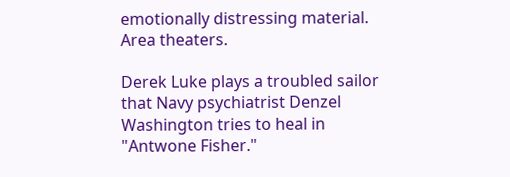emotionally distressing material. Area theaters.

Derek Luke plays a troubled sailor that Navy psychiatrist Denzel Washington tries to heal in "Antwone Fisher."